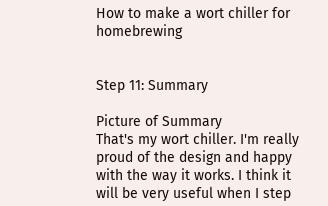How to make a wort chiller for homebrewing


Step 11: Summary

Picture of Summary
That's my wort chiller. I'm really proud of the design and happy with the way it works. I think it will be very useful when I step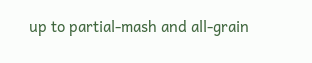up to partial-mash and all-grain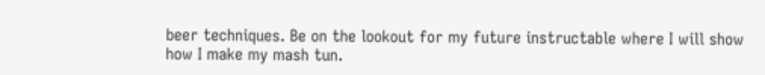beer techniques. Be on the lookout for my future instructable where I will show how I make my mash tun.